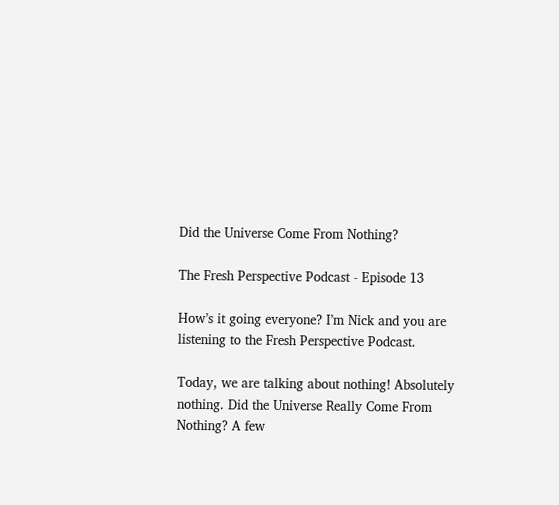Did the Universe Come From Nothing?

The Fresh Perspective Podcast - Episode 13

How’s it going everyone? I’m Nick and you are listening to the Fresh Perspective Podcast.

Today, we are talking about nothing! Absolutely nothing. Did the Universe Really Come From Nothing? A few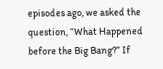episodes ago, we asked the question, “What Happened before the Big Bang?” If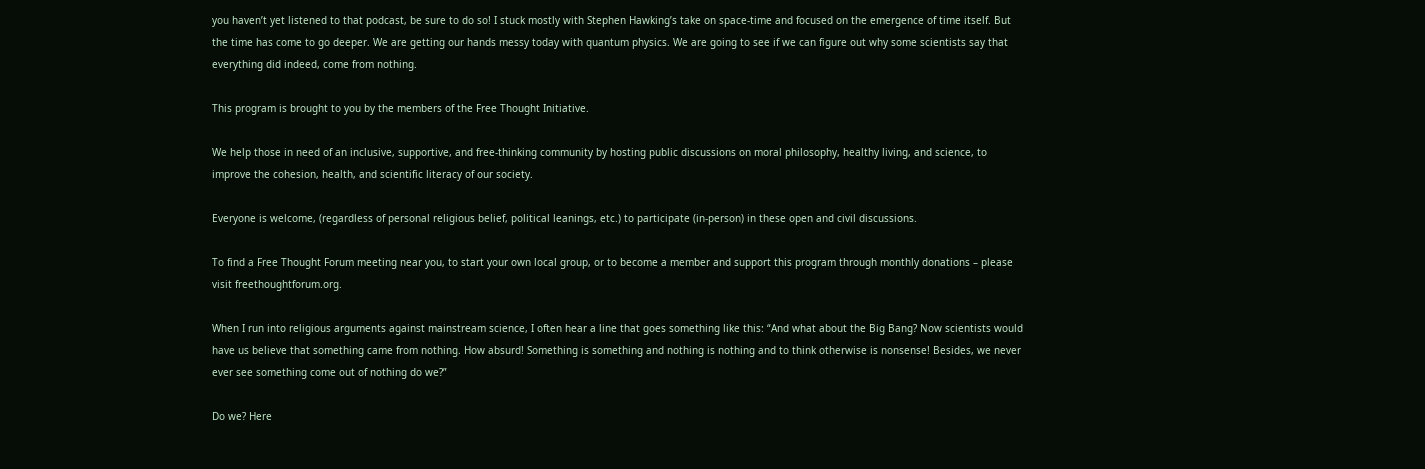you haven’t yet listened to that podcast, be sure to do so! I stuck mostly with Stephen Hawking’s take on space-time and focused on the emergence of time itself. But the time has come to go deeper. We are getting our hands messy today with quantum physics. We are going to see if we can figure out why some scientists say that everything did indeed, come from nothing.

This program is brought to you by the members of the Free Thought Initiative.

We help those in need of an inclusive, supportive, and free-thinking community by hosting public discussions on moral philosophy, healthy living, and science, to improve the cohesion, health, and scientific literacy of our society.

Everyone is welcome, (regardless of personal religious belief, political leanings, etc.) to participate (in-person) in these open and civil discussions.

To find a Free Thought Forum meeting near you, to start your own local group, or to become a member and support this program through monthly donations – please visit freethoughtforum.org.

When I run into religious arguments against mainstream science, I often hear a line that goes something like this: “And what about the Big Bang? Now scientists would have us believe that something came from nothing. How absurd! Something is something and nothing is nothing and to think otherwise is nonsense! Besides, we never ever see something come out of nothing do we?”

Do we? Here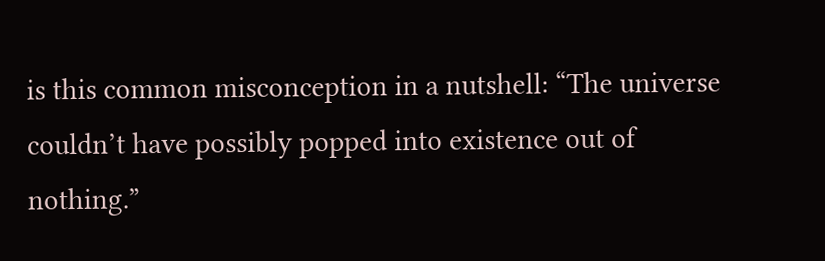is this common misconception in a nutshell: “The universe couldn’t have possibly popped into existence out of nothing.”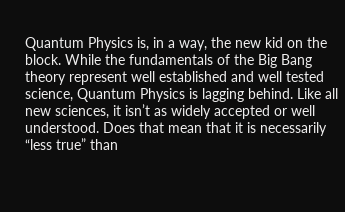Quantum Physics is, in a way, the new kid on the block. While the fundamentals of the Big Bang theory represent well established and well tested science, Quantum Physics is lagging behind. Like all new sciences, it isn’t as widely accepted or well understood. Does that mean that it is necessarily “less true” than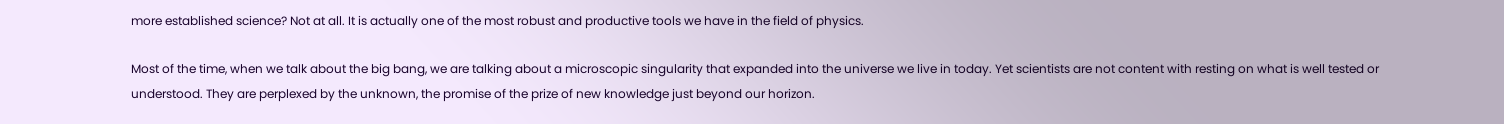more established science? Not at all. It is actually one of the most robust and productive tools we have in the field of physics.

Most of the time, when we talk about the big bang, we are talking about a microscopic singularity that expanded into the universe we live in today. Yet scientists are not content with resting on what is well tested or understood. They are perplexed by the unknown, the promise of the prize of new knowledge just beyond our horizon.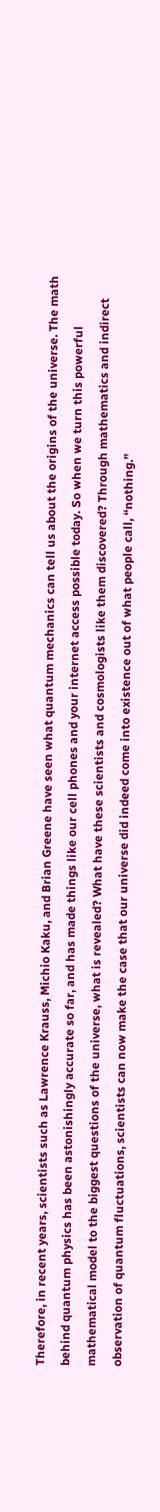Therefore, in recent years, scientists such as Lawrence Krauss, Michio Kaku, and Brian Greene have seen what quantum mechanics can tell us about the origins of the universe. The math behind quantum physics has been astonishingly accurate so far, and has made things like our cell phones and your internet access possible today. So when we turn this powerful mathematical model to the biggest questions of the universe, what is revealed? What have these scientists and cosmologists like them discovered? Through mathematics and indirect observation of quantum fluctuations, scientists can now make the case that our universe did indeed come into existence out of what people call, “nothing.”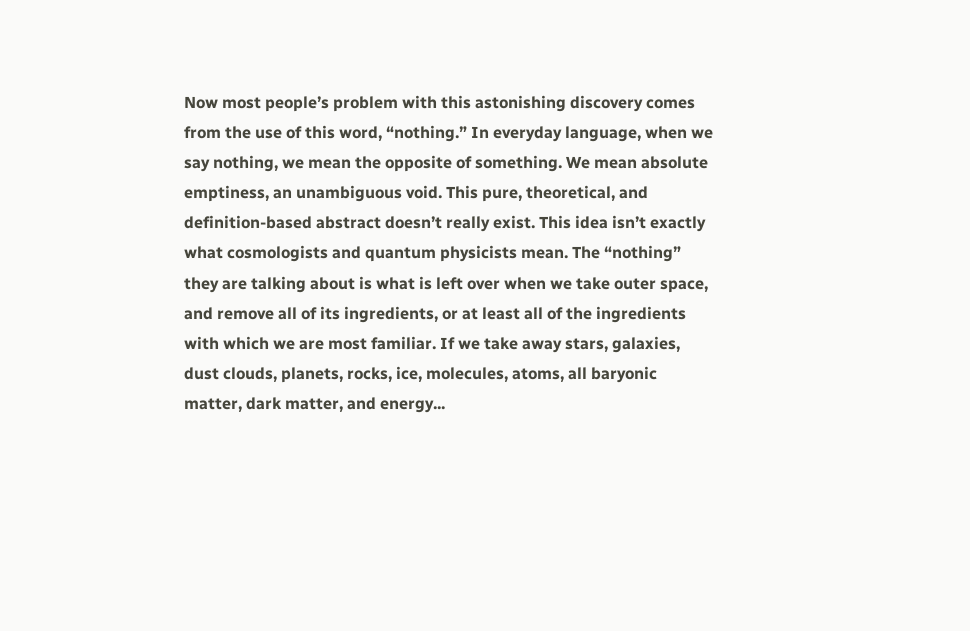Now most people’s problem with this astonishing discovery comes from the use of this word, “nothing.” In everyday language, when we say nothing, we mean the opposite of something. We mean absolute emptiness, an unambiguous void. This pure, theoretical, and definition-based abstract doesn’t really exist. This idea isn’t exactly what cosmologists and quantum physicists mean. The “nothing” they are talking about is what is left over when we take outer space, and remove all of its ingredients, or at least all of the ingredients with which we are most familiar. If we take away stars, galaxies, dust clouds, planets, rocks, ice, molecules, atoms, all baryonic matter, dark matter, and energy...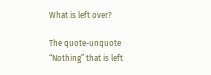What is left over?

The quote-unquote “Nothing” that is left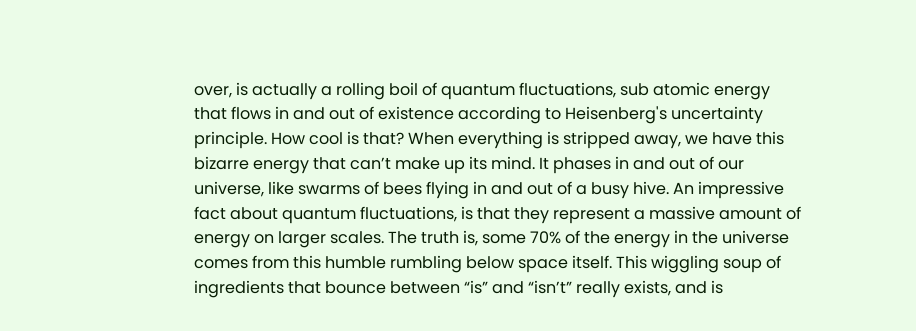over, is actually a rolling boil of quantum fluctuations, sub atomic energy that flows in and out of existence according to Heisenberg's uncertainty principle. How cool is that? When everything is stripped away, we have this bizarre energy that can’t make up its mind. It phases in and out of our universe, like swarms of bees flying in and out of a busy hive. An impressive fact about quantum fluctuations, is that they represent a massive amount of energy on larger scales. The truth is, some 70% of the energy in the universe comes from this humble rumbling below space itself. This wiggling soup of ingredients that bounce between “is” and “isn’t” really exists, and is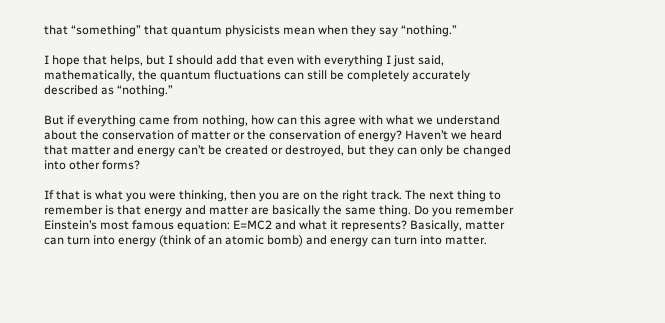that “something” that quantum physicists mean when they say “nothing.”

I hope that helps, but I should add that even with everything I just said, mathematically, the quantum fluctuations can still be completely accurately described as “nothing.”

But if everything came from nothing, how can this agree with what we understand about the conservation of matter or the conservation of energy? Haven’t we heard that matter and energy can’t be created or destroyed, but they can only be changed into other forms?

If that is what you were thinking, then you are on the right track. The next thing to remember is that energy and matter are basically the same thing. Do you remember Einstein’s most famous equation: E=MC2 and what it represents? Basically, matter can turn into energy (think of an atomic bomb) and energy can turn into matter.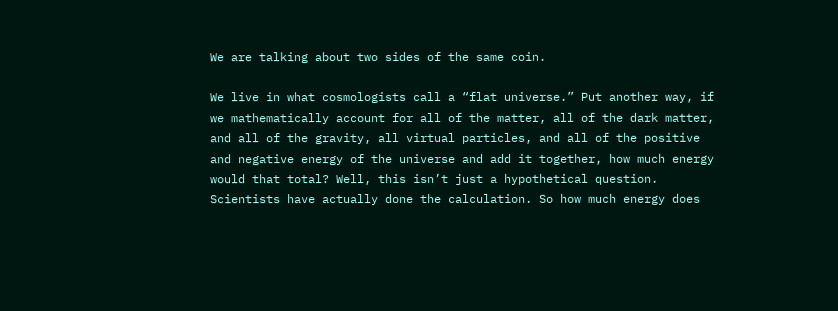We are talking about two sides of the same coin.

We live in what cosmologists call a “flat universe.” Put another way, if we mathematically account for all of the matter, all of the dark matter, and all of the gravity, all virtual particles, and all of the positive and negative energy of the universe and add it together, how much energy would that total? Well, this isn’t just a hypothetical question. Scientists have actually done the calculation. So how much energy does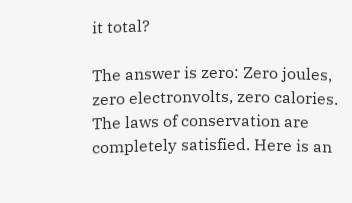it total?

The answer is zero: Zero joules, zero electronvolts, zero calories. The laws of conservation are completely satisfied. Here is an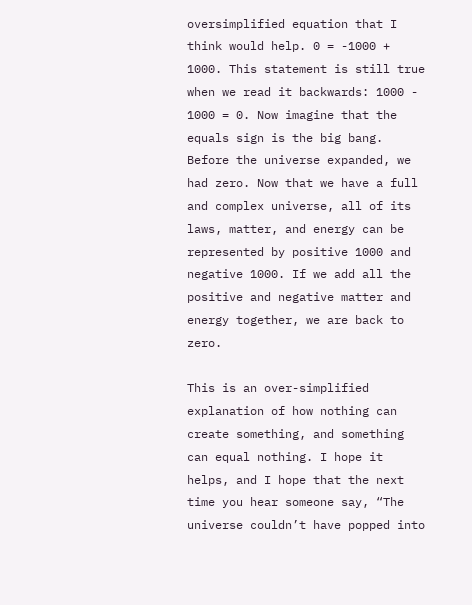oversimplified equation that I think would help. 0 = -1000 + 1000. This statement is still true when we read it backwards: 1000 - 1000 = 0. Now imagine that the equals sign is the big bang. Before the universe expanded, we had zero. Now that we have a full and complex universe, all of its laws, matter, and energy can be represented by positive 1000 and negative 1000. If we add all the positive and negative matter and energy together, we are back to zero.

This is an over-simplified explanation of how nothing can create something, and something can equal nothing. I hope it helps, and I hope that the next time you hear someone say, “The universe couldn’t have popped into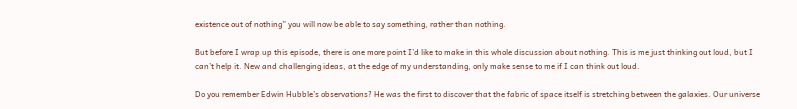existence out of nothing” you will now be able to say something, rather than nothing.

But before I wrap up this episode, there is one more point I’d like to make in this whole discussion about nothing. This is me just thinking out loud, but I can’t help it. New and challenging ideas, at the edge of my understanding, only make sense to me if I can think out loud.

Do you remember Edwin Hubble’s observations? He was the first to discover that the fabric of space itself is stretching between the galaxies. Our universe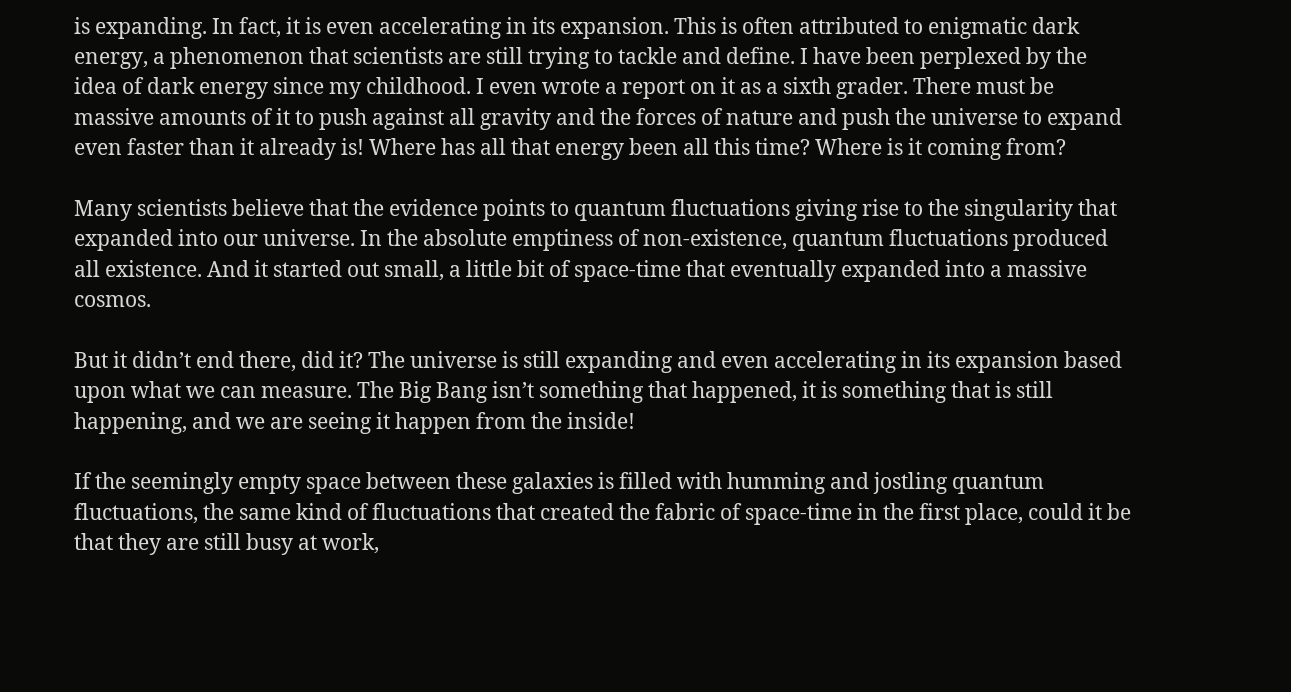is expanding. In fact, it is even accelerating in its expansion. This is often attributed to enigmatic dark energy, a phenomenon that scientists are still trying to tackle and define. I have been perplexed by the idea of dark energy since my childhood. I even wrote a report on it as a sixth grader. There must be massive amounts of it to push against all gravity and the forces of nature and push the universe to expand even faster than it already is! Where has all that energy been all this time? Where is it coming from?

Many scientists believe that the evidence points to quantum fluctuations giving rise to the singularity that expanded into our universe. In the absolute emptiness of non-existence, quantum fluctuations produced all existence. And it started out small, a little bit of space-time that eventually expanded into a massive cosmos.

But it didn’t end there, did it? The universe is still expanding and even accelerating in its expansion based upon what we can measure. The Big Bang isn’t something that happened, it is something that is still happening, and we are seeing it happen from the inside!

If the seemingly empty space between these galaxies is filled with humming and jostling quantum fluctuations, the same kind of fluctuations that created the fabric of space-time in the first place, could it be that they are still busy at work,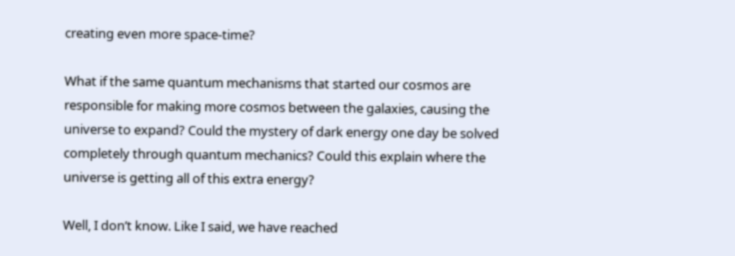creating even more space-time?

What if the same quantum mechanisms that started our cosmos are responsible for making more cosmos between the galaxies, causing the universe to expand? Could the mystery of dark energy one day be solved completely through quantum mechanics? Could this explain where the universe is getting all of this extra energy?

Well, I don’t know. Like I said, we have reached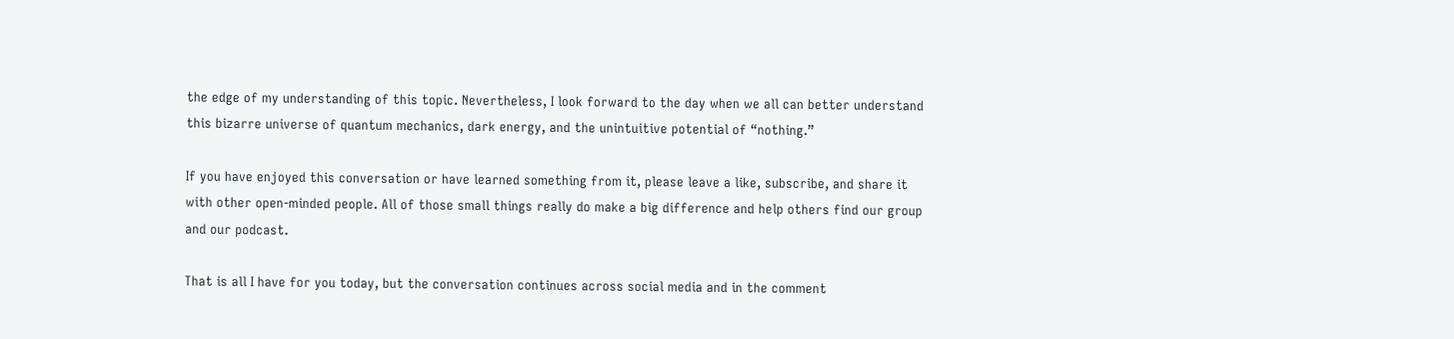the edge of my understanding of this topic. Nevertheless, I look forward to the day when we all can better understand this bizarre universe of quantum mechanics, dark energy, and the unintuitive potential of “nothing.”

If you have enjoyed this conversation or have learned something from it, please leave a like, subscribe, and share it with other open-minded people. All of those small things really do make a big difference and help others find our group and our podcast.

That is all I have for you today, but the conversation continues across social media and in the comment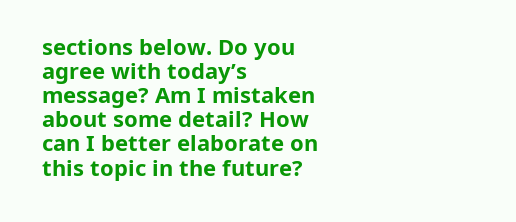sections below. Do you agree with today’s message? Am I mistaken about some detail? How can I better elaborate on this topic in the future?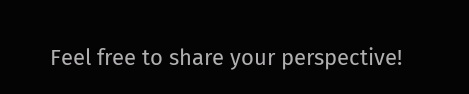Feel free to share your perspective!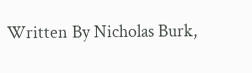Written By Nicholas Burk,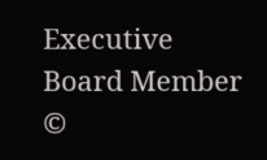Executive Board Member ©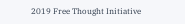2019 Free Thought Initiative